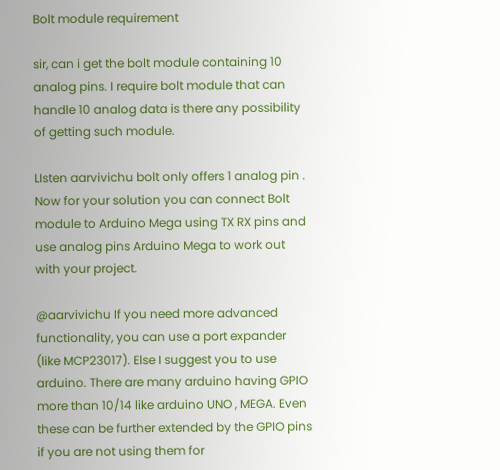Bolt module requirement

sir, can i get the bolt module containing 10 analog pins. I require bolt module that can handle 10 analog data is there any possibility of getting such module.

LIsten aarvivichu bolt only offers 1 analog pin . Now for your solution you can connect Bolt module to Arduino Mega using TX RX pins and use analog pins Arduino Mega to work out with your project.

@aarvivichu If you need more advanced functionality, you can use a port expander (like MCP23017). Else I suggest you to use arduino. There are many arduino having GPIO more than 10/14 like arduino UNO , MEGA. Even these can be further extended by the GPIO pins if you are not using them for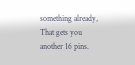something already, That gets you another 16 pins.